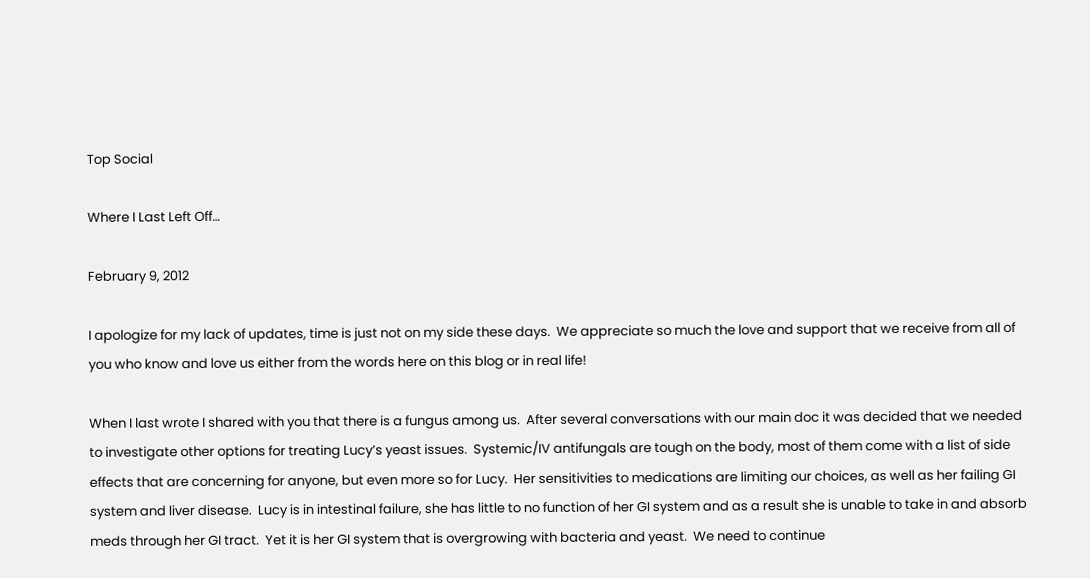Top Social

Where I Last Left Off…

February 9, 2012

I apologize for my lack of updates, time is just not on my side these days.  We appreciate so much the love and support that we receive from all of you who know and love us either from the words here on this blog or in real life!

When I last wrote I shared with you that there is a fungus among us.  After several conversations with our main doc it was decided that we needed to investigate other options for treating Lucy’s yeast issues.  Systemic/IV antifungals are tough on the body, most of them come with a list of side effects that are concerning for anyone, but even more so for Lucy.  Her sensitivities to medications are limiting our choices, as well as her failing GI system and liver disease.  Lucy is in intestinal failure, she has little to no function of her GI system and as a result she is unable to take in and absorb meds through her GI tract.  Yet it is her GI system that is overgrowing with bacteria and yeast.  We need to continue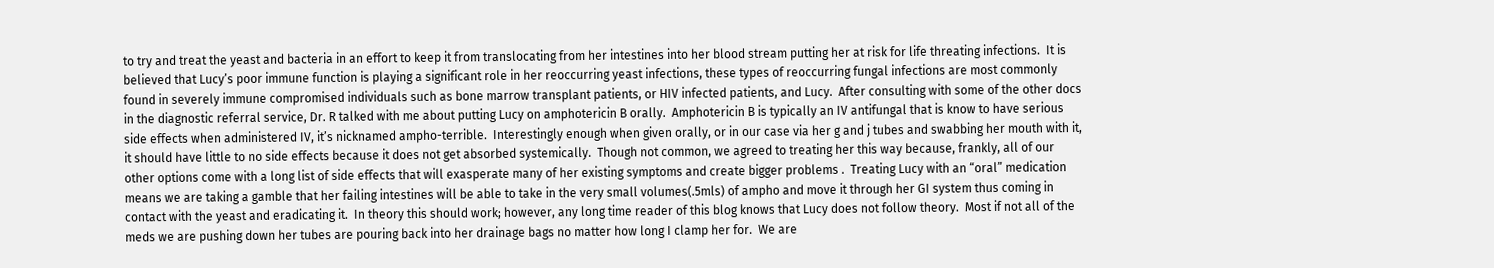to try and treat the yeast and bacteria in an effort to keep it from translocating from her intestines into her blood stream putting her at risk for life threating infections.  It is believed that Lucy’s poor immune function is playing a significant role in her reoccurring yeast infections, these types of reoccurring fungal infections are most commonly found in severely immune compromised individuals such as bone marrow transplant patients, or HIV infected patients, and Lucy.  After consulting with some of the other docs in the diagnostic referral service, Dr. R talked with me about putting Lucy on amphotericin B orally.  Amphotericin B is typically an IV antifungal that is know to have serious side effects when administered IV, it’s nicknamed ampho-terrible.  Interestingly enough when given orally, or in our case via her g and j tubes and swabbing her mouth with it, it should have little to no side effects because it does not get absorbed systemically.  Though not common, we agreed to treating her this way because, frankly, all of our other options come with a long list of side effects that will exasperate many of her existing symptoms and create bigger problems .  Treating Lucy with an “oral” medication means we are taking a gamble that her failing intestines will be able to take in the very small volumes(.5mls) of ampho and move it through her GI system thus coming in contact with the yeast and eradicating it.  In theory this should work; however, any long time reader of this blog knows that Lucy does not follow theory.  Most if not all of the meds we are pushing down her tubes are pouring back into her drainage bags no matter how long I clamp her for.  We are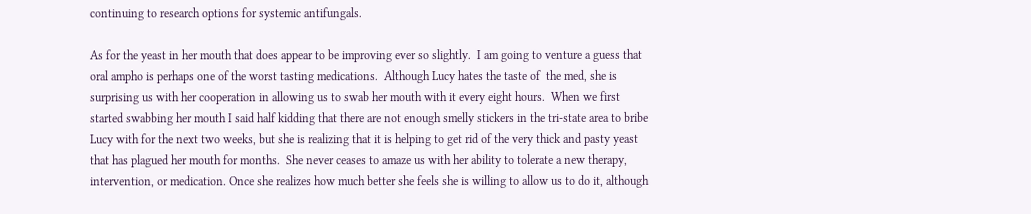continuing to research options for systemic antifungals.

As for the yeast in her mouth that does appear to be improving ever so slightly.  I am going to venture a guess that oral ampho is perhaps one of the worst tasting medications.  Although Lucy hates the taste of  the med, she is surprising us with her cooperation in allowing us to swab her mouth with it every eight hours.  When we first started swabbing her mouth I said half kidding that there are not enough smelly stickers in the tri-state area to bribe Lucy with for the next two weeks, but she is realizing that it is helping to get rid of the very thick and pasty yeast that has plagued her mouth for months.  She never ceases to amaze us with her ability to tolerate a new therapy, intervention, or medication. Once she realizes how much better she feels she is willing to allow us to do it, although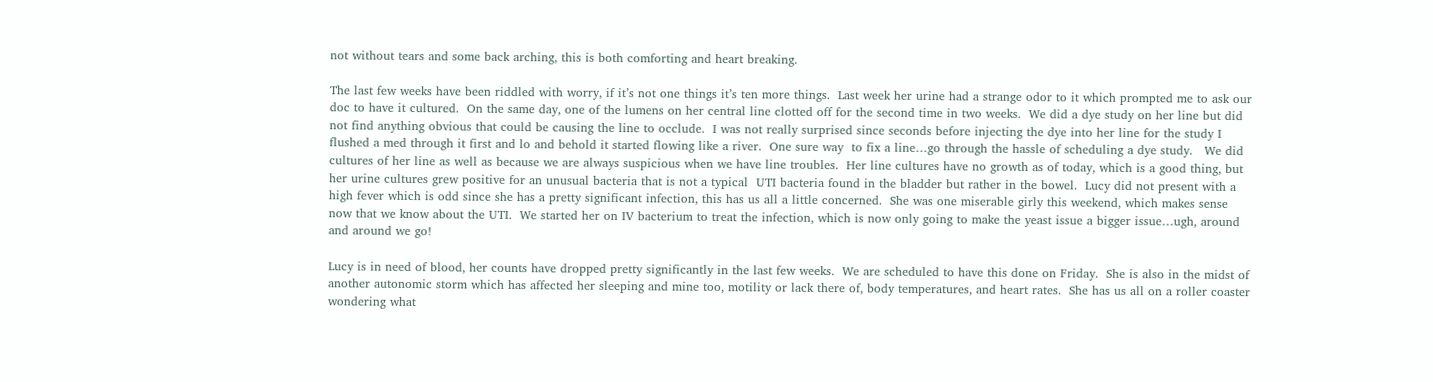not without tears and some back arching, this is both comforting and heart breaking.

The last few weeks have been riddled with worry, if it’s not one things it’s ten more things.  Last week her urine had a strange odor to it which prompted me to ask our doc to have it cultured.  On the same day, one of the lumens on her central line clotted off for the second time in two weeks.  We did a dye study on her line but did not find anything obvious that could be causing the line to occlude.  I was not really surprised since seconds before injecting the dye into her line for the study I flushed a med through it first and lo and behold it started flowing like a river.  One sure way  to fix a line…go through the hassle of scheduling a dye study.   We did cultures of her line as well as because we are always suspicious when we have line troubles.  Her line cultures have no growth as of today, which is a good thing, but her urine cultures grew positive for an unusual bacteria that is not a typical  UTI bacteria found in the bladder but rather in the bowel.  Lucy did not present with a high fever which is odd since she has a pretty significant infection, this has us all a little concerned.  She was one miserable girly this weekend, which makes sense now that we know about the UTI.  We started her on IV bacterium to treat the infection, which is now only going to make the yeast issue a bigger issue…ugh, around and around we go!

Lucy is in need of blood, her counts have dropped pretty significantly in the last few weeks.  We are scheduled to have this done on Friday.  She is also in the midst of another autonomic storm which has affected her sleeping and mine too, motility or lack there of, body temperatures, and heart rates.  She has us all on a roller coaster wondering what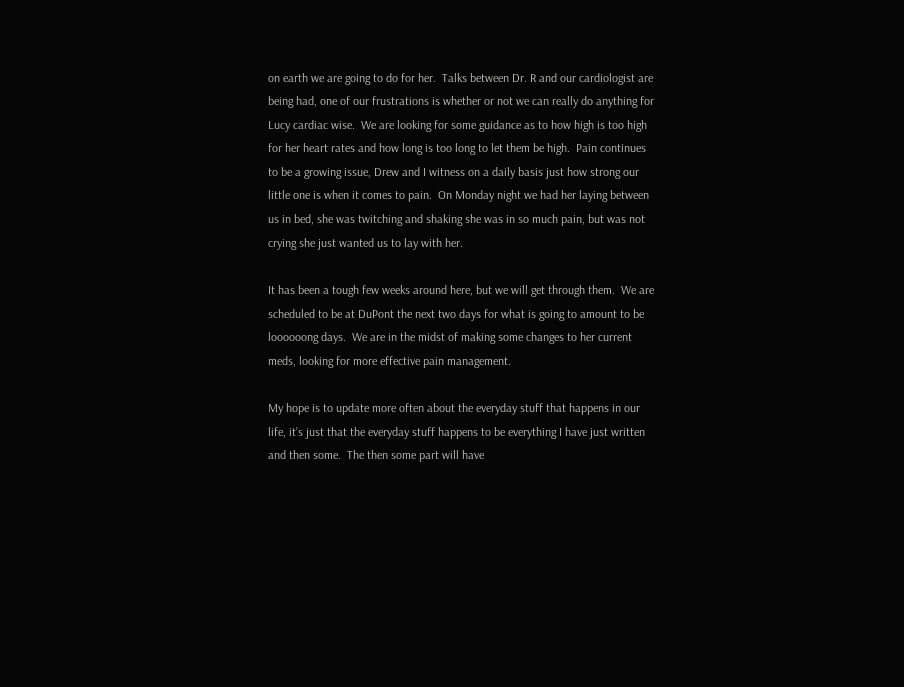on earth we are going to do for her.  Talks between Dr. R and our cardiologist are being had, one of our frustrations is whether or not we can really do anything for Lucy cardiac wise.  We are looking for some guidance as to how high is too high for her heart rates and how long is too long to let them be high.  Pain continues to be a growing issue, Drew and I witness on a daily basis just how strong our little one is when it comes to pain.  On Monday night we had her laying between us in bed, she was twitching and shaking she was in so much pain, but was not crying she just wanted us to lay with her.

It has been a tough few weeks around here, but we will get through them.  We are scheduled to be at DuPont the next two days for what is going to amount to be loooooong days.  We are in the midst of making some changes to her current meds, looking for more effective pain management.

My hope is to update more often about the everyday stuff that happens in our life, it’s just that the everyday stuff happens to be everything I have just written and then some.  The then some part will have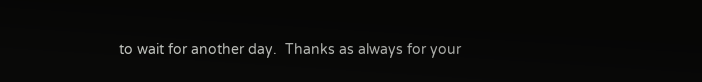to wait for another day.  Thanks as always for your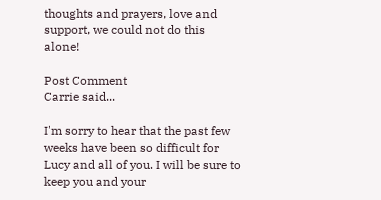thoughts and prayers, love and support, we could not do this alone!

Post Comment
Carrie said...

I'm sorry to hear that the past few weeks have been so difficult for Lucy and all of you. I will be sure to keep you and your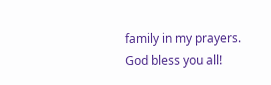family in my prayers. God bless you all!